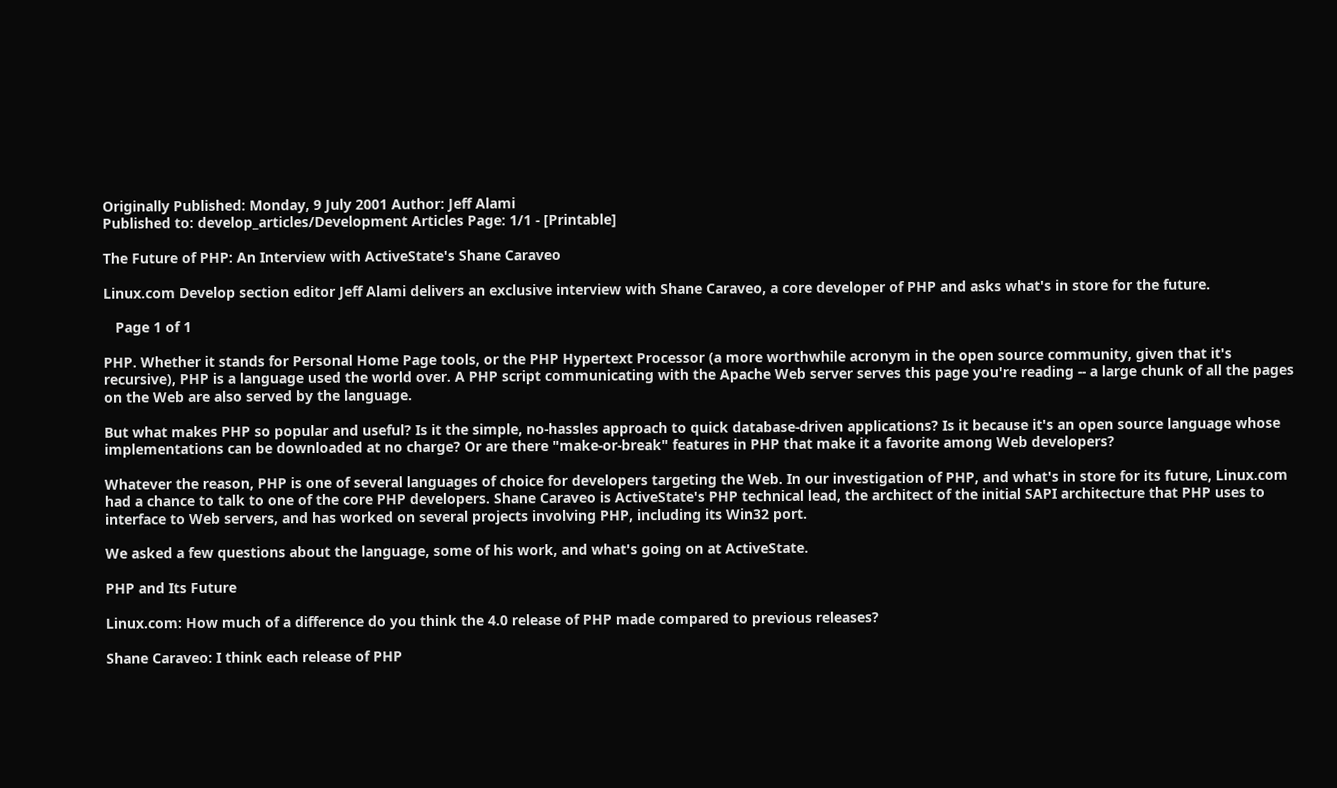Originally Published: Monday, 9 July 2001 Author: Jeff Alami
Published to: develop_articles/Development Articles Page: 1/1 - [Printable]

The Future of PHP: An Interview with ActiveState's Shane Caraveo

Linux.com Develop section editor Jeff Alami delivers an exclusive interview with Shane Caraveo, a core developer of PHP and asks what's in store for the future.

   Page 1 of 1

PHP. Whether it stands for Personal Home Page tools, or the PHP Hypertext Processor (a more worthwhile acronym in the open source community, given that it's recursive), PHP is a language used the world over. A PHP script communicating with the Apache Web server serves this page you're reading -- a large chunk of all the pages on the Web are also served by the language.

But what makes PHP so popular and useful? Is it the simple, no-hassles approach to quick database-driven applications? Is it because it's an open source language whose implementations can be downloaded at no charge? Or are there "make-or-break" features in PHP that make it a favorite among Web developers?

Whatever the reason, PHP is one of several languages of choice for developers targeting the Web. In our investigation of PHP, and what's in store for its future, Linux.com had a chance to talk to one of the core PHP developers. Shane Caraveo is ActiveState's PHP technical lead, the architect of the initial SAPI architecture that PHP uses to interface to Web servers, and has worked on several projects involving PHP, including its Win32 port.

We asked a few questions about the language, some of his work, and what's going on at ActiveState.

PHP and Its Future

Linux.com: How much of a difference do you think the 4.0 release of PHP made compared to previous releases?

Shane Caraveo: I think each release of PHP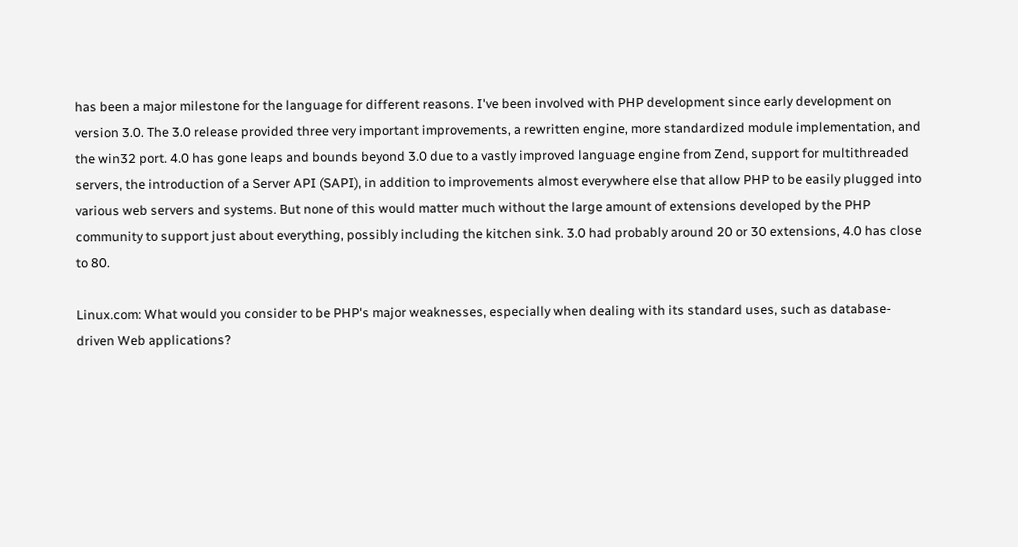has been a major milestone for the language for different reasons. I've been involved with PHP development since early development on version 3.0. The 3.0 release provided three very important improvements, a rewritten engine, more standardized module implementation, and the win32 port. 4.0 has gone leaps and bounds beyond 3.0 due to a vastly improved language engine from Zend, support for multithreaded servers, the introduction of a Server API (SAPI), in addition to improvements almost everywhere else that allow PHP to be easily plugged into various web servers and systems. But none of this would matter much without the large amount of extensions developed by the PHP community to support just about everything, possibly including the kitchen sink. 3.0 had probably around 20 or 30 extensions, 4.0 has close to 80.

Linux.com: What would you consider to be PHP's major weaknesses, especially when dealing with its standard uses, such as database-driven Web applications?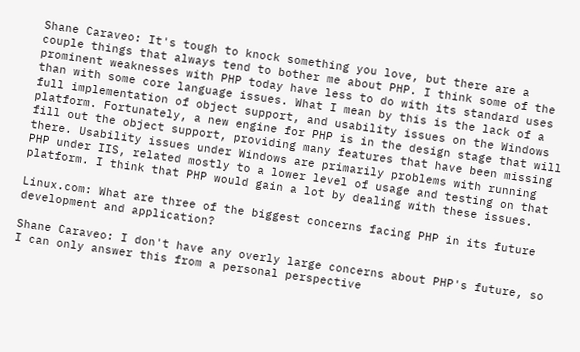Shane Caraveo: It's tough to knock something you love, but there are a couple things that always tend to bother me about PHP. I think some of the prominent weaknesses with PHP today have less to do with its standard uses than with some core language issues. What I mean by this is the lack of a full implementation of object support, and usability issues on the Windows platform. Fortunately, a new engine for PHP is in the design stage that will fill out the object support, providing many features that have been missing there. Usability issues under Windows are primarily problems with running PHP under IIS, related mostly to a lower level of usage and testing on that platform. I think that PHP would gain a lot by dealing with these issues.

Linux.com: What are three of the biggest concerns facing PHP in its future development and application?

Shane Caraveo: I don't have any overly large concerns about PHP's future, so I can only answer this from a personal perspective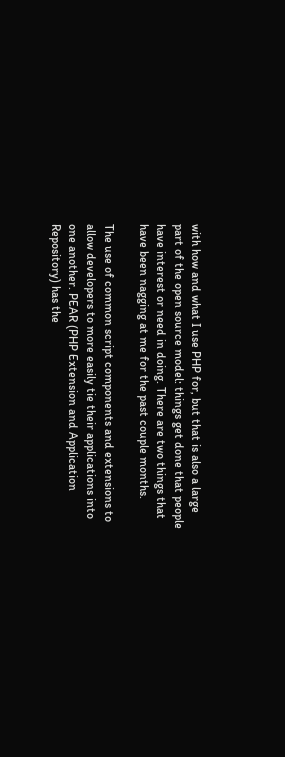with how and what I use PHP for, but that is also a large part of the open source model: things get done that people have interest or need in doing. There are two things that have been nagging at me for the past couple months.

The use of common script components and extensions to allow developers to more easily tie their applications into one another. PEAR (PHP Extension and Application Repository) has the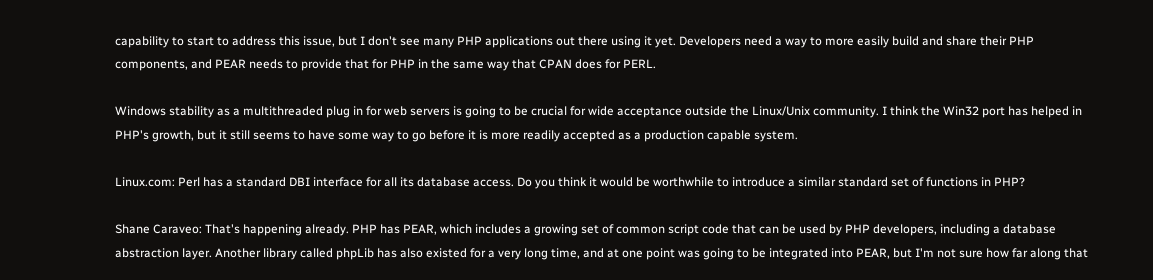capability to start to address this issue, but I don't see many PHP applications out there using it yet. Developers need a way to more easily build and share their PHP components, and PEAR needs to provide that for PHP in the same way that CPAN does for PERL.

Windows stability as a multithreaded plug in for web servers is going to be crucial for wide acceptance outside the Linux/Unix community. I think the Win32 port has helped in PHP's growth, but it still seems to have some way to go before it is more readily accepted as a production capable system.

Linux.com: Perl has a standard DBI interface for all its database access. Do you think it would be worthwhile to introduce a similar standard set of functions in PHP?

Shane Caraveo: That's happening already. PHP has PEAR, which includes a growing set of common script code that can be used by PHP developers, including a database abstraction layer. Another library called phpLib has also existed for a very long time, and at one point was going to be integrated into PEAR, but I'm not sure how far along that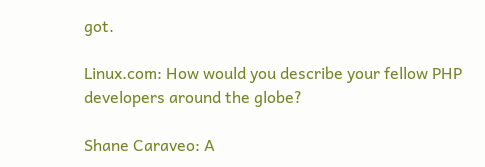got.

Linux.com: How would you describe your fellow PHP developers around the globe?

Shane Caraveo: A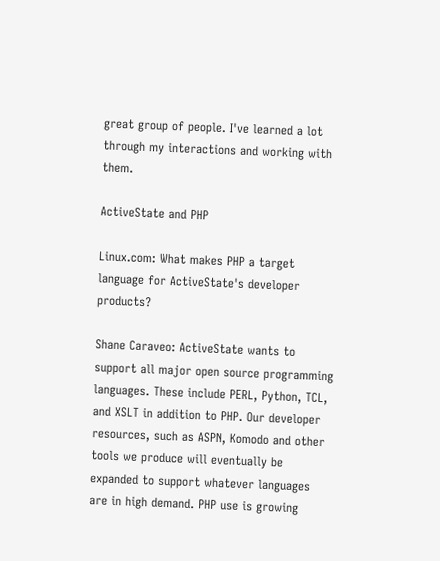great group of people. I've learned a lot through my interactions and working with them.

ActiveState and PHP

Linux.com: What makes PHP a target language for ActiveState's developer products?

Shane Caraveo: ActiveState wants to support all major open source programming languages. These include PERL, Python, TCL, and XSLT in addition to PHP. Our developer resources, such as ASPN, Komodo and other tools we produce will eventually be expanded to support whatever languages are in high demand. PHP use is growing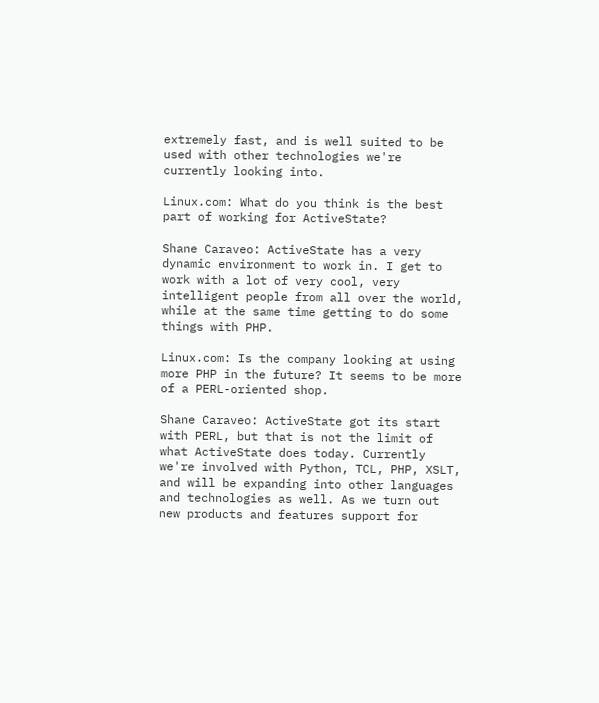extremely fast, and is well suited to be used with other technologies we're currently looking into.

Linux.com: What do you think is the best part of working for ActiveState?

Shane Caraveo: ActiveState has a very dynamic environment to work in. I get to work with a lot of very cool, very intelligent people from all over the world, while at the same time getting to do some things with PHP.

Linux.com: Is the company looking at using more PHP in the future? It seems to be more of a PERL-oriented shop.

Shane Caraveo: ActiveState got its start with PERL, but that is not the limit of what ActiveState does today. Currently we're involved with Python, TCL, PHP, XSLT, and will be expanding into other languages and technologies as well. As we turn out new products and features support for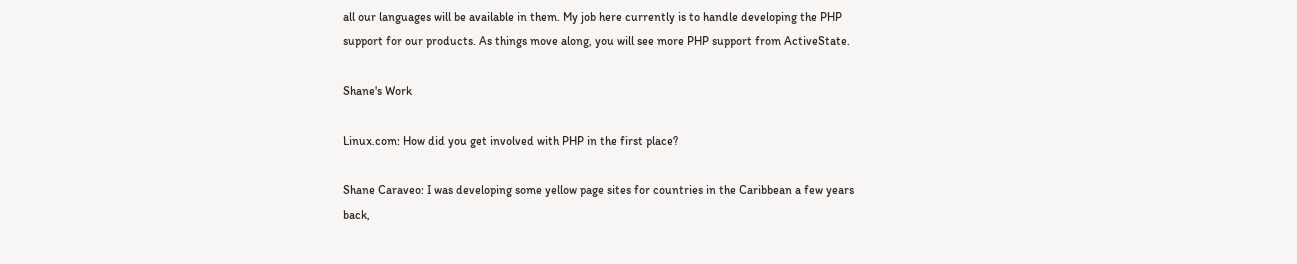all our languages will be available in them. My job here currently is to handle developing the PHP support for our products. As things move along, you will see more PHP support from ActiveState.

Shane's Work

Linux.com: How did you get involved with PHP in the first place?

Shane Caraveo: I was developing some yellow page sites for countries in the Caribbean a few years back,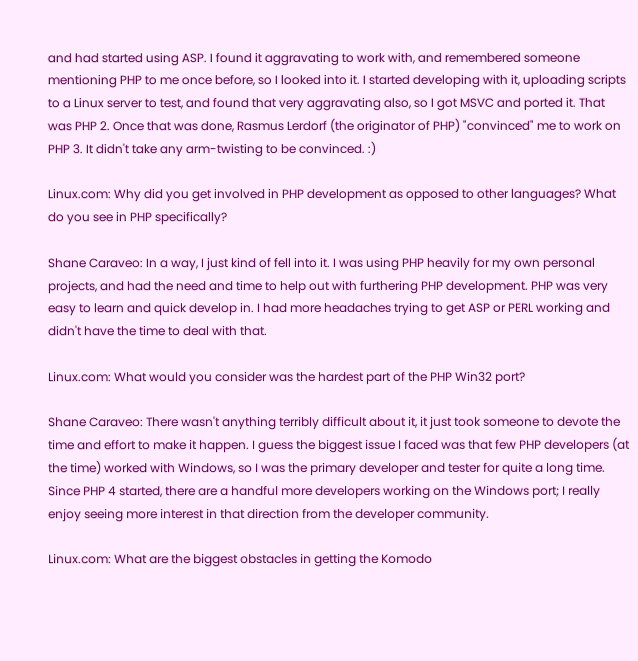and had started using ASP. I found it aggravating to work with, and remembered someone mentioning PHP to me once before, so I looked into it. I started developing with it, uploading scripts to a Linux server to test, and found that very aggravating also, so I got MSVC and ported it. That was PHP 2. Once that was done, Rasmus Lerdorf (the originator of PHP) "convinced" me to work on PHP 3. It didn't take any arm-twisting to be convinced. :)

Linux.com: Why did you get involved in PHP development as opposed to other languages? What do you see in PHP specifically?

Shane Caraveo: In a way, I just kind of fell into it. I was using PHP heavily for my own personal projects, and had the need and time to help out with furthering PHP development. PHP was very easy to learn and quick develop in. I had more headaches trying to get ASP or PERL working and didn't have the time to deal with that.

Linux.com: What would you consider was the hardest part of the PHP Win32 port?

Shane Caraveo: There wasn't anything terribly difficult about it, it just took someone to devote the time and effort to make it happen. I guess the biggest issue I faced was that few PHP developers (at the time) worked with Windows, so I was the primary developer and tester for quite a long time. Since PHP 4 started, there are a handful more developers working on the Windows port; I really enjoy seeing more interest in that direction from the developer community.

Linux.com: What are the biggest obstacles in getting the Komodo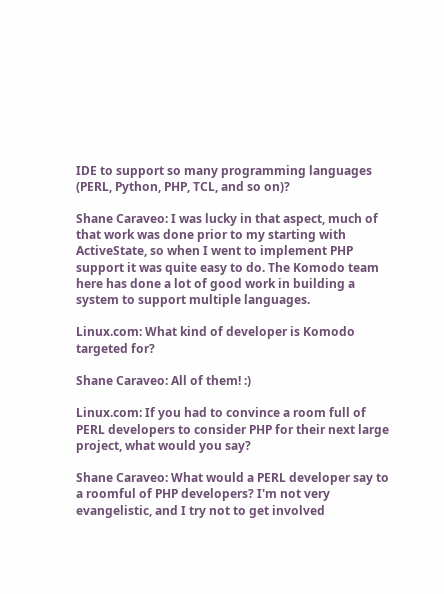IDE to support so many programming languages (PERL, Python, PHP, TCL, and so on)?

Shane Caraveo: I was lucky in that aspect, much of that work was done prior to my starting with ActiveState, so when I went to implement PHP support it was quite easy to do. The Komodo team here has done a lot of good work in building a system to support multiple languages.

Linux.com: What kind of developer is Komodo targeted for?

Shane Caraveo: All of them! :)

Linux.com: If you had to convince a room full of PERL developers to consider PHP for their next large project, what would you say?

Shane Caraveo: What would a PERL developer say to a roomful of PHP developers? I'm not very evangelistic, and I try not to get involved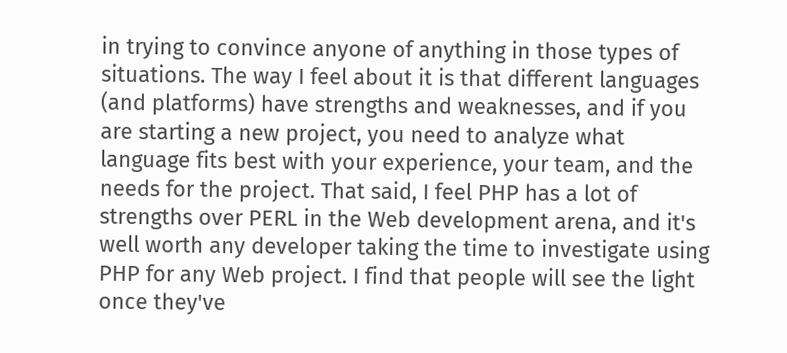in trying to convince anyone of anything in those types of situations. The way I feel about it is that different languages (and platforms) have strengths and weaknesses, and if you are starting a new project, you need to analyze what language fits best with your experience, your team, and the needs for the project. That said, I feel PHP has a lot of strengths over PERL in the Web development arena, and it's well worth any developer taking the time to investigate using PHP for any Web project. I find that people will see the light once they've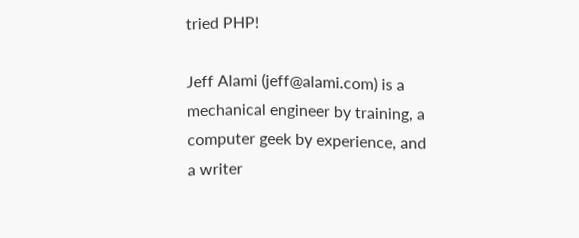tried PHP!

Jeff Alami (jeff@alami.com) is a mechanical engineer by training, a computer geek by experience, and a writer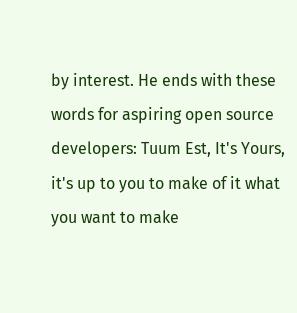by interest. He ends with these words for aspiring open source developers: Tuum Est, It's Yours, it's up to you to make of it what you want to make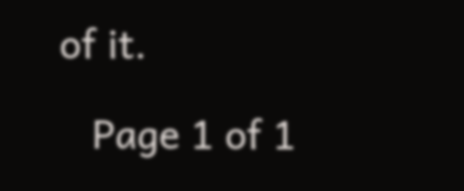of it.

   Page 1 of 1